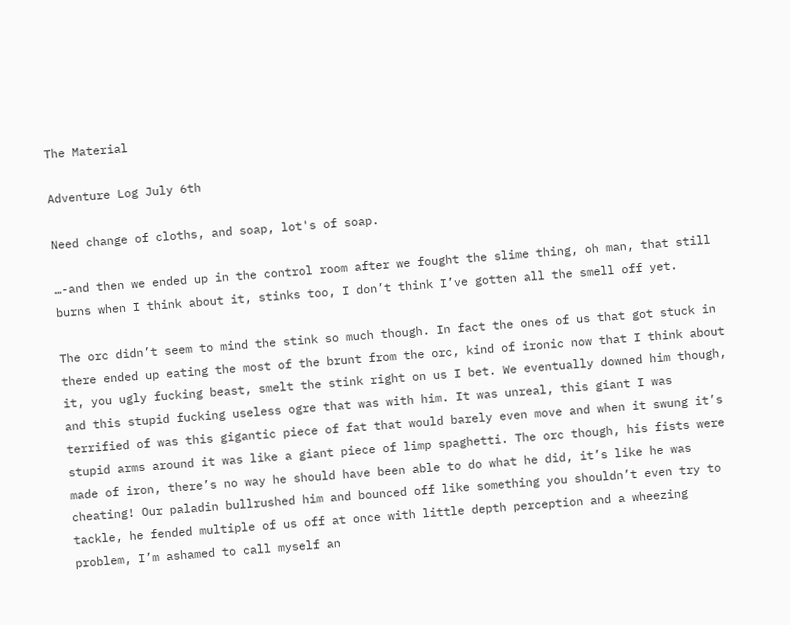The Material

Adventure Log July 6th

Need change of cloths, and soap, lot's of soap.

…-and then we ended up in the control room after we fought the slime thing, oh man, that still burns when I think about it, stinks too, I don’t think I’ve gotten all the smell off yet.

The orc didn’t seem to mind the stink so much though. In fact the ones of us that got stuck in there ended up eating the most of the brunt from the orc, kind of ironic now that I think about it, you ugly fucking beast, smelt the stink right on us I bet. We eventually downed him though, and this stupid fucking useless ogre that was with him. It was unreal, this giant I was terrified of was this gigantic piece of fat that would barely even move and when it swung it’s stupid arms around it was like a giant piece of limp spaghetti. The orc though, his fists were made of iron, there’s no way he should have been able to do what he did, it’s like he was cheating! Our paladin bullrushed him and bounced off like something you shouldn’t even try to tackle, he fended multiple of us off at once with little depth perception and a wheezing problem, I’m ashamed to call myself an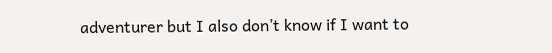adventurer but I also don’t know if I want to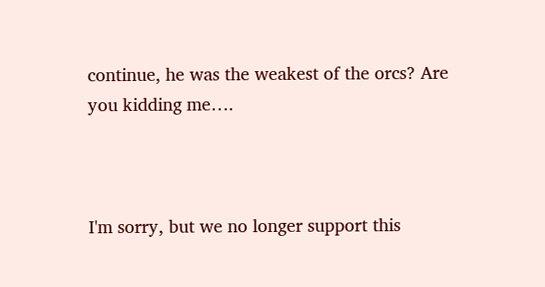continue, he was the weakest of the orcs? Are you kidding me….



I'm sorry, but we no longer support this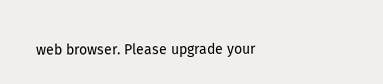web browser. Please upgrade your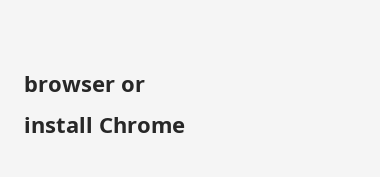browser or install Chrome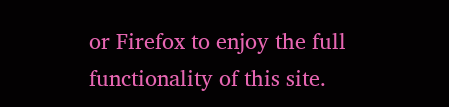or Firefox to enjoy the full functionality of this site.